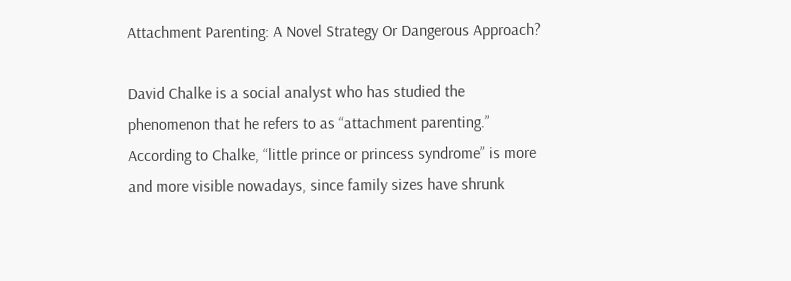Attachment Parenting: A Novel Strategy Or Dangerous Approach?

David Chalke is a social analyst who has studied the phenomenon that he refers to as “attachment parenting.” According to Chalke, “little prince or princess syndrome” is more and more visible nowadays, since family sizes have shrunk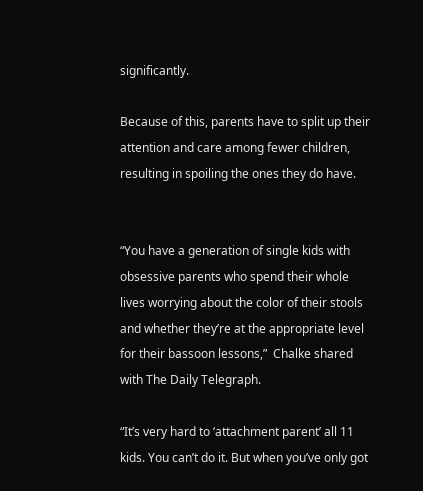significantly.

Because of this, parents have to split up their attention and care among fewer children, resulting in spoiling the ones they do have.


“You have a generation of single kids with obsessive parents who spend their whole lives worrying about the color of their stools and whether they’re at the appropriate level for their bassoon lessons,”  Chalke shared with The Daily Telegraph.

“It’s very hard to ‘attachment parent’ all 11 kids. You can’t do it. But when you’ve only got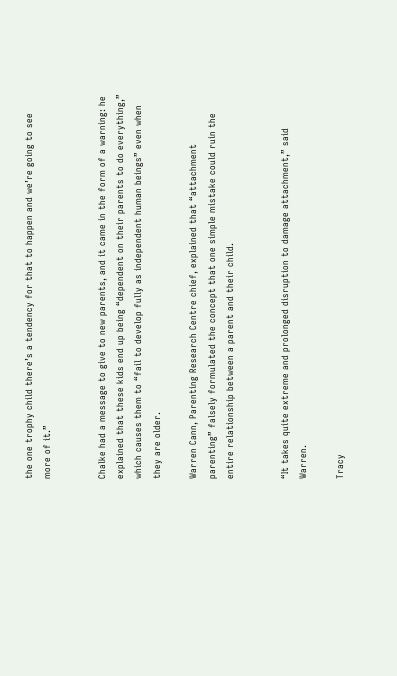the one trophy child there’s a tendency for that to happen and we’re going to see more of it.”


Chalke had a message to give to new parents, and it came in the form of a warning: he explained that these kids end up being “dependent on their parents to do everything,” which causes them to “fail to develop fully as independent human beings” even when they are older.

Warren Cann, Parenting Research Centre chief, explained that “attachment parenting” falsely formulated the concept that one simple mistake could ruin the entire relationship between a parent and their child.


“It takes quite extreme and prolonged disruption to damage attachment,” said Warren.

Tracy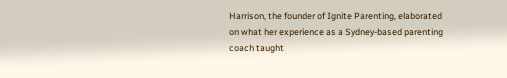Harrison, the founder of Ignite Parenting, elaborated on what her experience as a Sydney-based parenting coach taught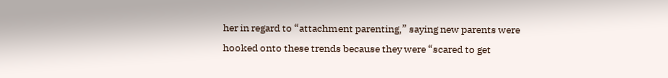her in regard to “attachment parenting,” saying new parents were hooked onto these trends because they were “scared to get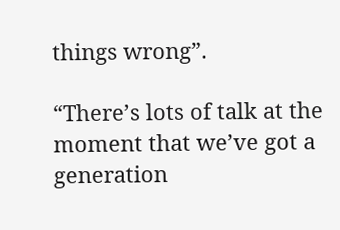things wrong”.

“There’s lots of talk at the moment that we’ve got a generation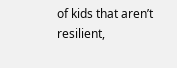of kids that aren’t resilient,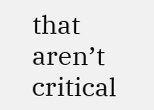that aren’t critical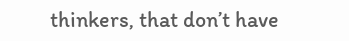thinkers, that don’t have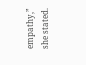empathy,” she stated.